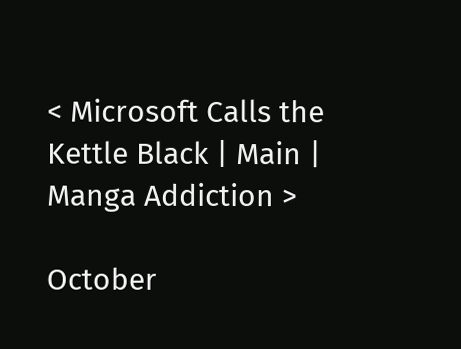< Microsoft Calls the Kettle Black | Main | Manga Addiction >

October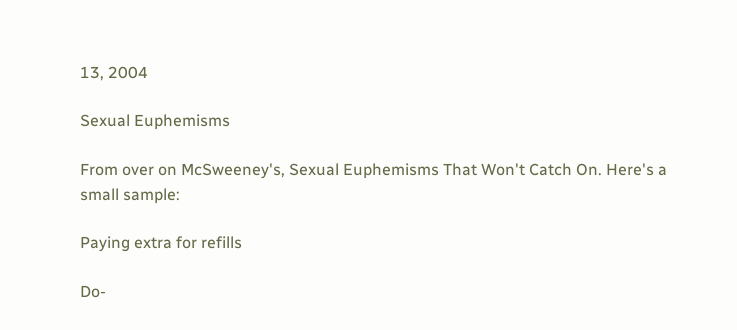13, 2004

Sexual Euphemisms

From over on McSweeney's, Sexual Euphemisms That Won't Catch On. Here's a small sample:

Paying extra for refills

Do-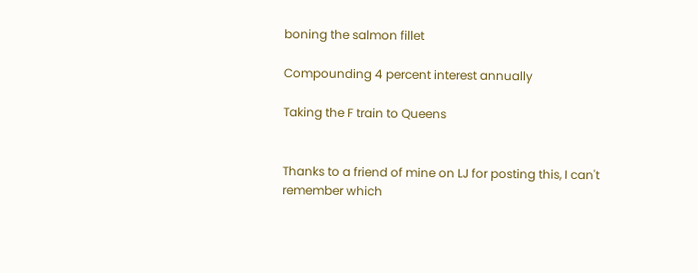boning the salmon fillet

Compounding 4 percent interest annually

Taking the F train to Queens


Thanks to a friend of mine on LJ for posting this, I can't remember which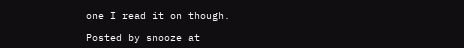one I read it on though.

Posted by snooze at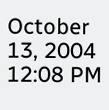October 13, 2004 12:08 PM